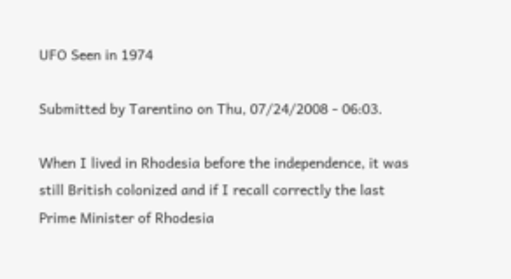UFO Seen in 1974

Submitted by Tarentino on Thu, 07/24/2008 - 06:03.

When I lived in Rhodesia before the independence, it was still British colonized and if I recall correctly the last Prime Minister of Rhodesia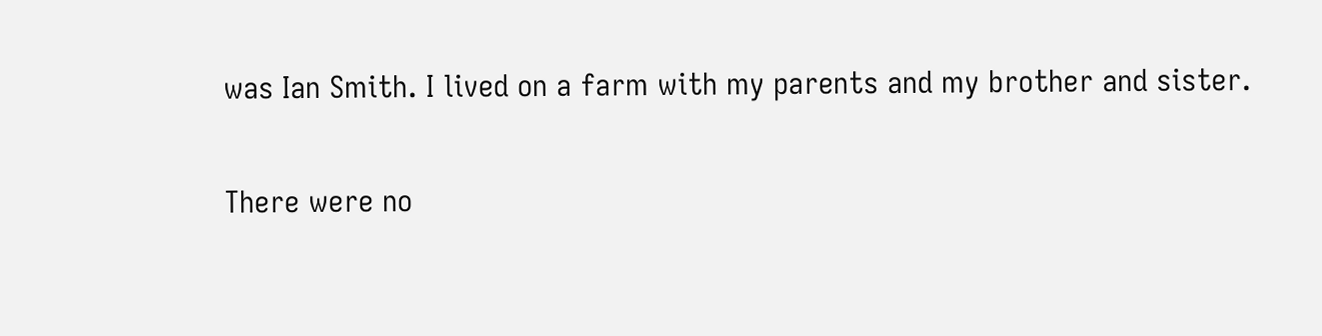was Ian Smith. I lived on a farm with my parents and my brother and sister.

There were no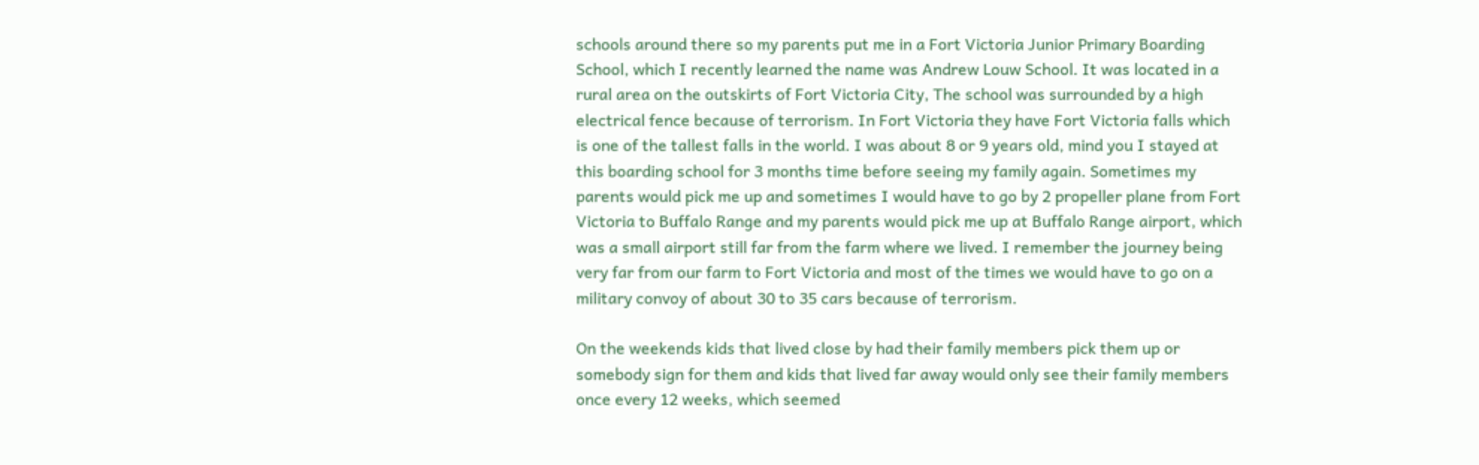schools around there so my parents put me in a Fort Victoria Junior Primary Boarding School, which I recently learned the name was Andrew Louw School. It was located in a rural area on the outskirts of Fort Victoria City, The school was surrounded by a high electrical fence because of terrorism. In Fort Victoria they have Fort Victoria falls which is one of the tallest falls in the world. I was about 8 or 9 years old, mind you I stayed at this boarding school for 3 months time before seeing my family again. Sometimes my parents would pick me up and sometimes I would have to go by 2 propeller plane from Fort Victoria to Buffalo Range and my parents would pick me up at Buffalo Range airport, which was a small airport still far from the farm where we lived. I remember the journey being very far from our farm to Fort Victoria and most of the times we would have to go on a military convoy of about 30 to 35 cars because of terrorism.

On the weekends kids that lived close by had their family members pick them up or somebody sign for them and kids that lived far away would only see their family members once every 12 weeks, which seemed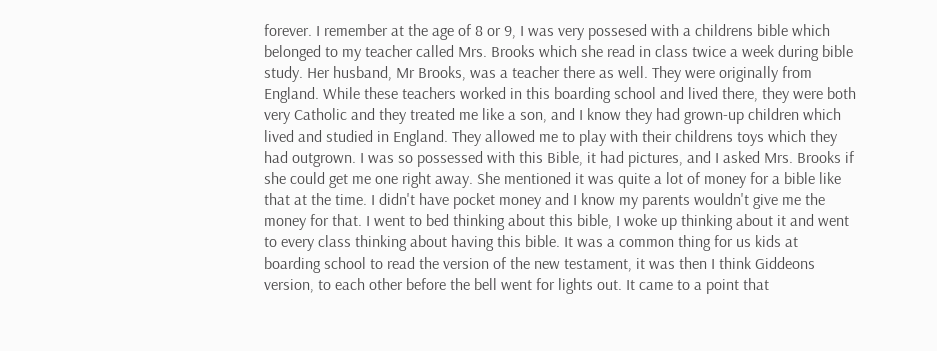forever. I remember at the age of 8 or 9, I was very possesed with a childrens bible which belonged to my teacher called Mrs. Brooks which she read in class twice a week during bible study. Her husband, Mr Brooks, was a teacher there as well. They were originally from England. While these teachers worked in this boarding school and lived there, they were both very Catholic and they treated me like a son, and I know they had grown-up children which lived and studied in England. They allowed me to play with their childrens toys which they had outgrown. I was so possessed with this Bible, it had pictures, and I asked Mrs. Brooks if she could get me one right away. She mentioned it was quite a lot of money for a bible like that at the time. I didn't have pocket money and I know my parents wouldn't give me the money for that. I went to bed thinking about this bible, I woke up thinking about it and went to every class thinking about having this bible. It was a common thing for us kids at boarding school to read the version of the new testament, it was then I think Giddeons version, to each other before the bell went for lights out. It came to a point that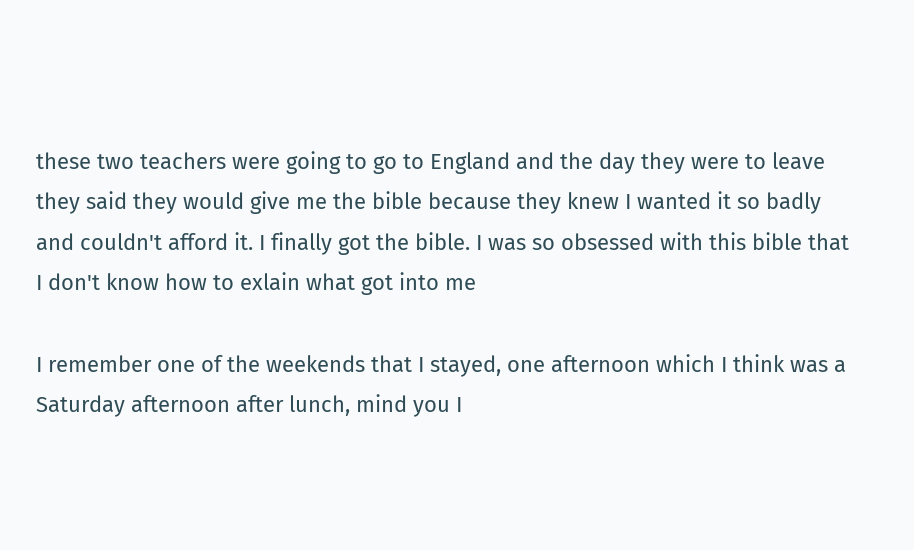these two teachers were going to go to England and the day they were to leave they said they would give me the bible because they knew I wanted it so badly and couldn't afford it. I finally got the bible. I was so obsessed with this bible that I don't know how to exlain what got into me

I remember one of the weekends that I stayed, one afternoon which I think was a Saturday afternoon after lunch, mind you I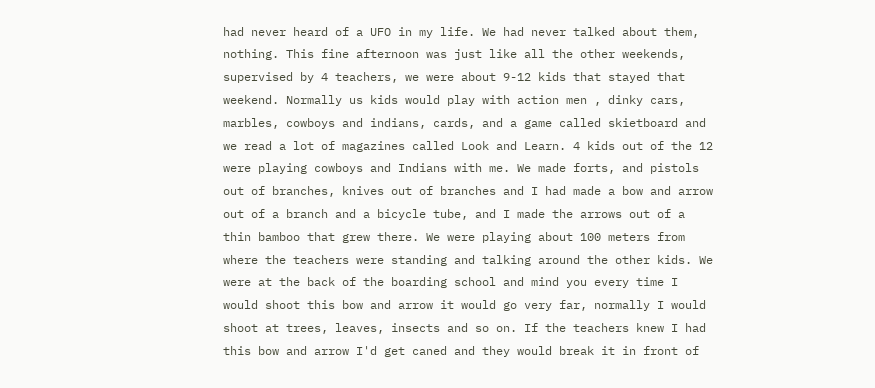had never heard of a UFO in my life. We had never talked about them, nothing. This fine afternoon was just like all the other weekends, supervised by 4 teachers, we were about 9-12 kids that stayed that weekend. Normally us kids would play with action men , dinky cars, marbles, cowboys and indians, cards, and a game called skietboard and we read a lot of magazines called Look and Learn. 4 kids out of the 12 were playing cowboys and Indians with me. We made forts, and pistols out of branches, knives out of branches and I had made a bow and arrow out of a branch and a bicycle tube, and I made the arrows out of a thin bamboo that grew there. We were playing about 100 meters from where the teachers were standing and talking around the other kids. We were at the back of the boarding school and mind you every time I would shoot this bow and arrow it would go very far, normally I would shoot at trees, leaves, insects and so on. If the teachers knew I had this bow and arrow I'd get caned and they would break it in front of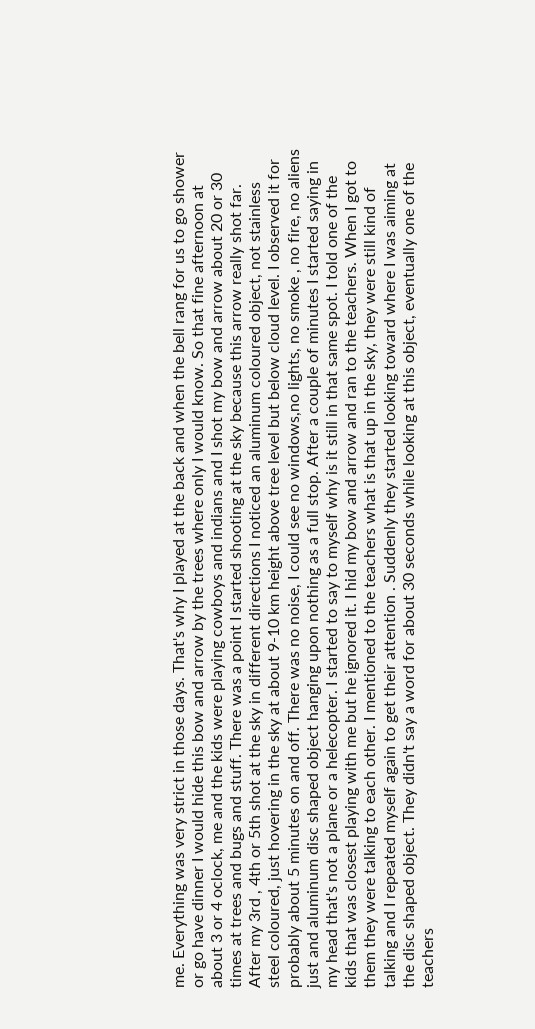me. Everything was very strict in those days. That's why I played at the back and when the bell rang for us to go shower or go have dinner I would hide this bow and arrow by the trees where only I would know. So that fine afternoon at about 3 or 4 oclock, me and the kids were playing cowboys and indians and I shot my bow and arrow about 20 or 30 times at trees and bugs and stuff. There was a point I started shooting at the sky because this arrow really shot far. After my 3rd , 4th or 5th shot at the sky in different directions I noticed an aluminum coloured object, not stainless steel coloured, just hovering in the sky at about 9-10 km height above tree level but below cloud level. I observed it for probably about 5 minutes on and off. There was no noise, I could see no windows,no lights, no smoke , no fire, no aliens just and aluminum disc shaped object hanging upon nothing as a full stop. After a couple of minutes I started saying in my head that's not a plane or a helecopter. I started to say to myself why is it still in that same spot. I told one of the kids that was closest playing with me but he ignored it. I hid my bow and arrow and ran to the teachers. When I got to them they were talking to each other. I mentioned to the teachers what is that up in the sky, they were still kind of talking and I repeated myself again to get their attention . Suddenly they started looking toward where I was aiming at the disc shaped object. They didn't say a word for about 30 seconds while looking at this object, eventually one of the teachers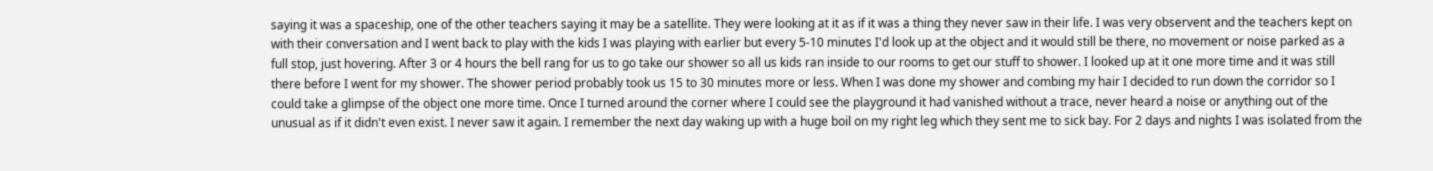saying it was a spaceship, one of the other teachers saying it may be a satellite. They were looking at it as if it was a thing they never saw in their life. I was very observent and the teachers kept on with their conversation and I went back to play with the kids I was playing with earlier but every 5-10 minutes I'd look up at the object and it would still be there, no movement or noise parked as a full stop, just hovering. After 3 or 4 hours the bell rang for us to go take our shower so all us kids ran inside to our rooms to get our stuff to shower. I looked up at it one more time and it was still there before I went for my shower. The shower period probably took us 15 to 30 minutes more or less. When I was done my shower and combing my hair I decided to run down the corridor so I could take a glimpse of the object one more time. Once I turned around the corner where I could see the playground it had vanished without a trace, never heard a noise or anything out of the unusual as if it didn't even exist. I never saw it again. I remember the next day waking up with a huge boil on my right leg which they sent me to sick bay. For 2 days and nights I was isolated from the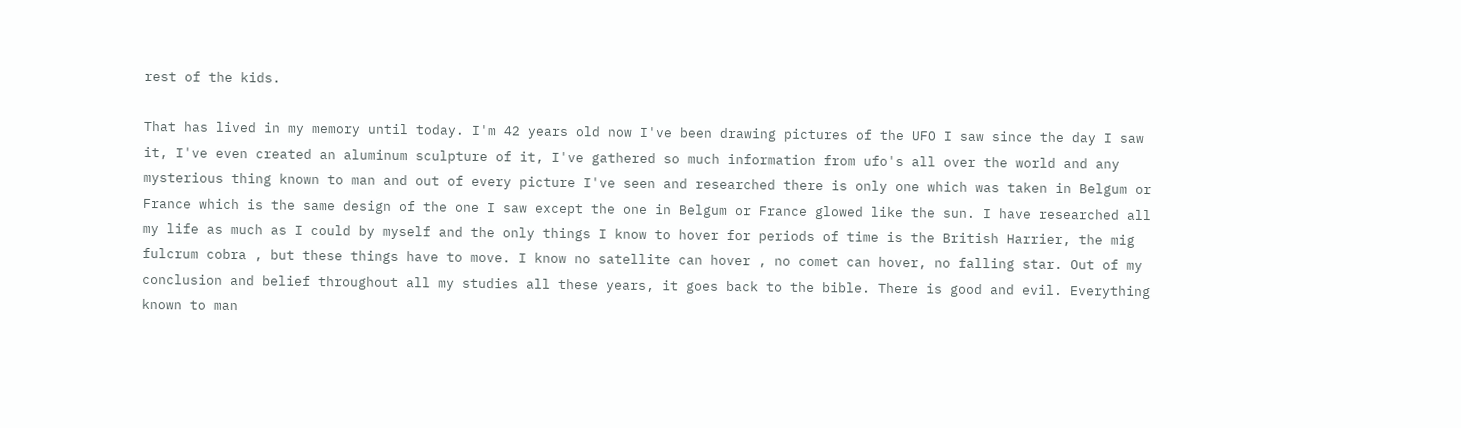rest of the kids.

That has lived in my memory until today. I'm 42 years old now I've been drawing pictures of the UFO I saw since the day I saw it, I've even created an aluminum sculpture of it, I've gathered so much information from ufo's all over the world and any mysterious thing known to man and out of every picture I've seen and researched there is only one which was taken in Belgum or France which is the same design of the one I saw except the one in Belgum or France glowed like the sun. I have researched all my life as much as I could by myself and the only things I know to hover for periods of time is the British Harrier, the mig fulcrum cobra , but these things have to move. I know no satellite can hover , no comet can hover, no falling star. Out of my conclusion and belief throughout all my studies all these years, it goes back to the bible. There is good and evil. Everything known to man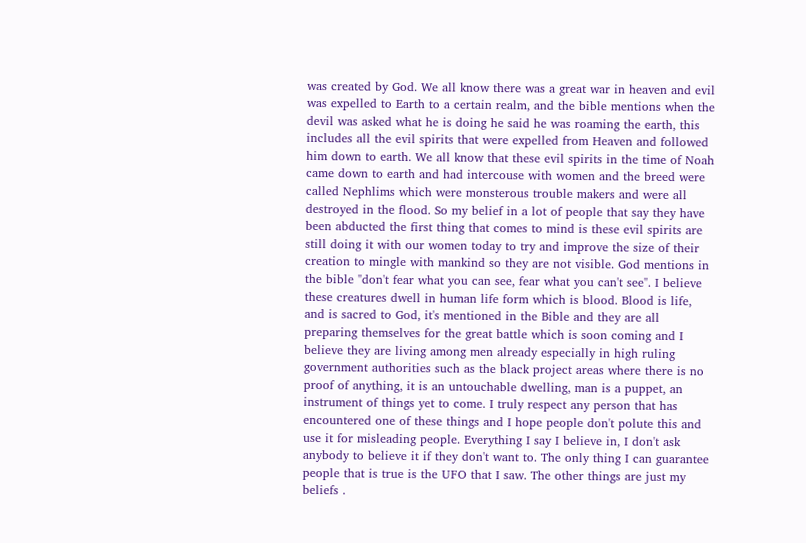was created by God. We all know there was a great war in heaven and evil was expelled to Earth to a certain realm, and the bible mentions when the devil was asked what he is doing he said he was roaming the earth, this includes all the evil spirits that were expelled from Heaven and followed him down to earth. We all know that these evil spirits in the time of Noah came down to earth and had intercouse with women and the breed were called Nephlims which were monsterous trouble makers and were all destroyed in the flood. So my belief in a lot of people that say they have been abducted the first thing that comes to mind is these evil spirits are still doing it with our women today to try and improve the size of their creation to mingle with mankind so they are not visible. God mentions in the bible "don't fear what you can see, fear what you can't see". I believe these creatures dwell in human life form which is blood. Blood is life, and is sacred to God, it's mentioned in the Bible and they are all preparing themselves for the great battle which is soon coming and I believe they are living among men already especially in high ruling government authorities such as the black project areas where there is no proof of anything, it is an untouchable dwelling, man is a puppet, an instrument of things yet to come. I truly respect any person that has encountered one of these things and I hope people don't polute this and use it for misleading people. Everything I say I believe in, I don't ask anybody to believe it if they don't want to. The only thing I can guarantee people that is true is the UFO that I saw. The other things are just my beliefs .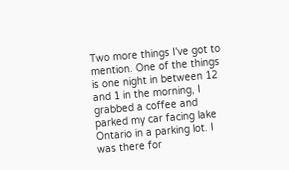Two more things I've got to mention. One of the things is one night in between 12 and 1 in the morning, I grabbed a coffee and parked my car facing lake Ontario in a parking lot. I was there for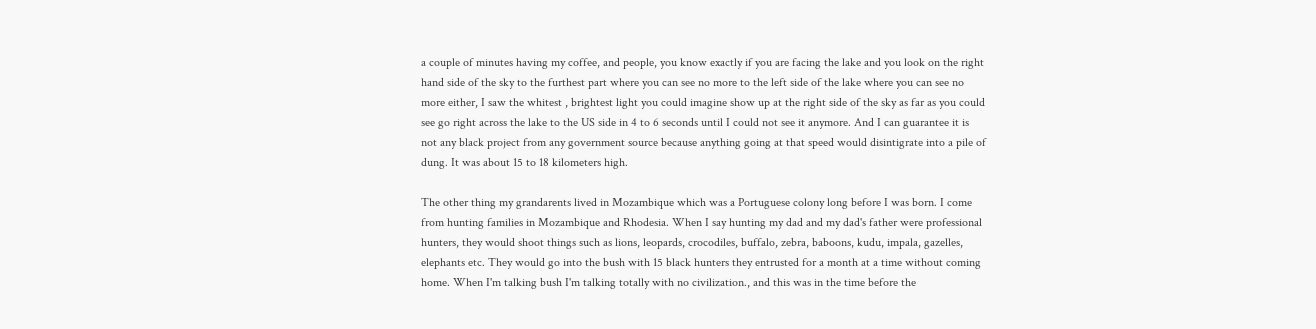a couple of minutes having my coffee, and people, you know exactly if you are facing the lake and you look on the right hand side of the sky to the furthest part where you can see no more to the left side of the lake where you can see no more either, I saw the whitest , brightest light you could imagine show up at the right side of the sky as far as you could see go right across the lake to the US side in 4 to 6 seconds until I could not see it anymore. And I can guarantee it is not any black project from any government source because anything going at that speed would disintigrate into a pile of dung. It was about 15 to 18 kilometers high.

The other thing my grandarents lived in Mozambique which was a Portuguese colony long before I was born. I come from hunting families in Mozambique and Rhodesia. When I say hunting my dad and my dad's father were professional hunters, they would shoot things such as lions, leopards, crocodiles, buffalo, zebra, baboons, kudu, impala, gazelles, elephants etc. They would go into the bush with 15 black hunters they entrusted for a month at a time without coming home. When I'm talking bush I'm talking totally with no civilization., and this was in the time before the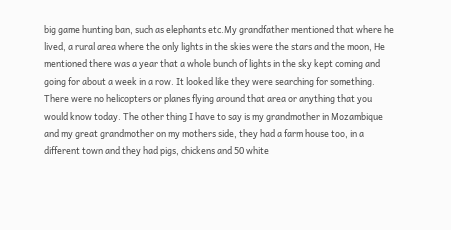big game hunting ban, such as elephants etc.My grandfather mentioned that where he lived, a rural area where the only lights in the skies were the stars and the moon, He mentioned there was a year that a whole bunch of lights in the sky kept coming and going for about a week in a row. It looked like they were searching for something. There were no helicopters or planes flying around that area or anything that you would know today. The other thing I have to say is my grandmother in Mozambique and my great grandmother on my mothers side, they had a farm house too, in a different town and they had pigs, chickens and 50 white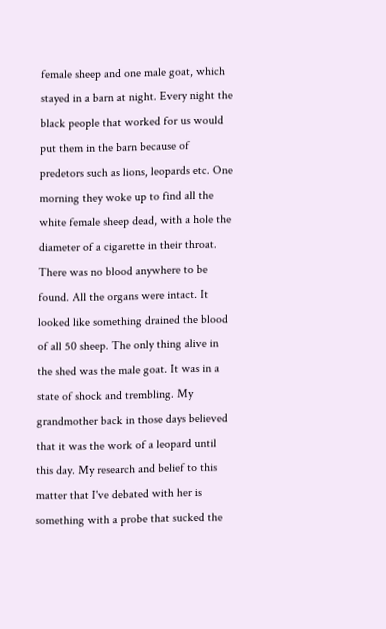female sheep and one male goat, which stayed in a barn at night. Every night the black people that worked for us would put them in the barn because of predetors such as lions, leopards etc. One morning they woke up to find all the white female sheep dead, with a hole the diameter of a cigarette in their throat. There was no blood anywhere to be found. All the organs were intact. It looked like something drained the blood of all 50 sheep. The only thing alive in the shed was the male goat. It was in a state of shock and trembling. My grandmother back in those days believed that it was the work of a leopard until this day. My research and belief to this matter that I've debated with her is something with a probe that sucked the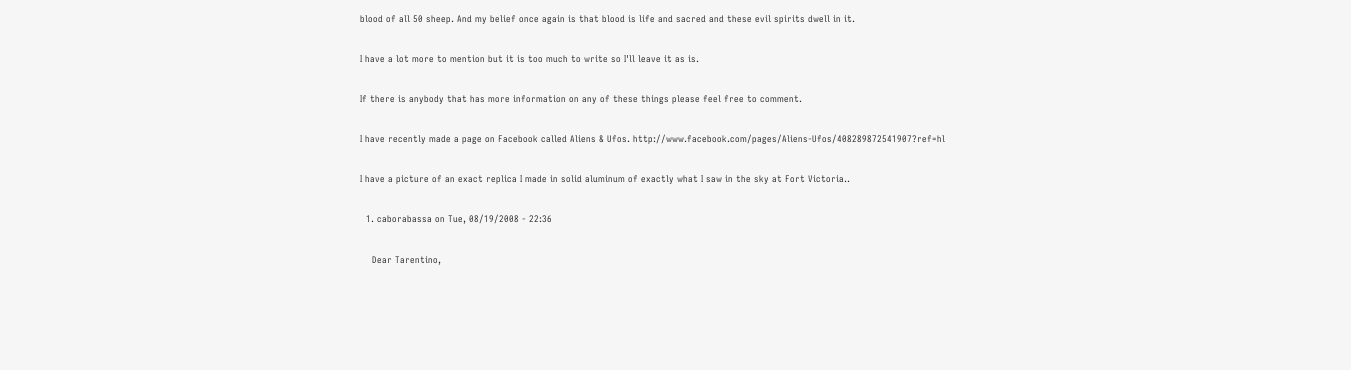blood of all 50 sheep. And my belief once again is that blood is life and sacred and these evil spirits dwell in it.

I have a lot more to mention but it is too much to write so I'll leave it as is.

If there is anybody that has more information on any of these things please feel free to comment.

I have recently made a page on Facebook called Aliens & Ufos. http://www.facebook.com/pages/Aliens-Ufos/408289872541907?ref=hl

I have a picture of an exact replica I made in solid aluminum of exactly what I saw in the sky at Fort Victoria..

  1. caborabassa on Tue, 08/19/2008 - 22:36

    Dear Tarentino,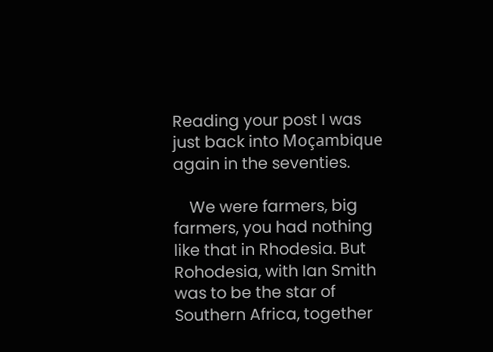Reading your post I was just back into Moçambique again in the seventies.

    We were farmers, big farmers, you had nothing like that in Rhodesia. But Rohodesia, with Ian Smith was to be the star of Southern Africa, together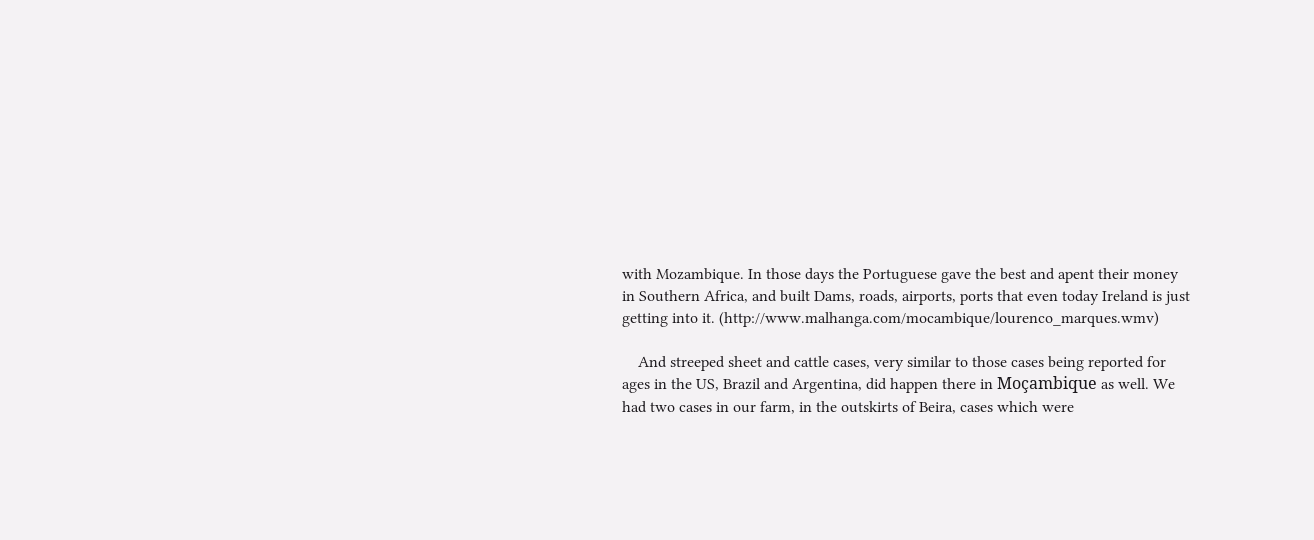with Mozambique. In those days the Portuguese gave the best and apent their money in Southern Africa, and built Dams, roads, airports, ports that even today Ireland is just getting into it. (http://www.malhanga.com/mocambique/lourenco_marques.wmv)

    And streeped sheet and cattle cases, very similar to those cases being reported for ages in the US, Brazil and Argentina, did happen there in Moçambique as well. We had two cases in our farm, in the outskirts of Beira, cases which were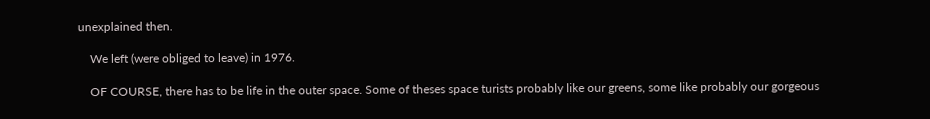unexplained then.

    We left (were obliged to leave) in 1976.

    OF COURSE, there has to be life in the outer space. Some of theses space turists probably like our greens, some like probably our gorgeous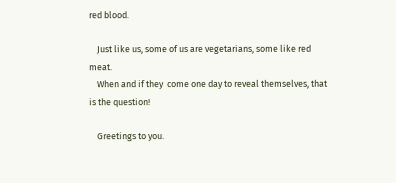red blood.

    Just like us, some of us are vegetarians, some like red meat.
    When and if they  come one day to reveal themselves, that is the question!

    Greetings to you.